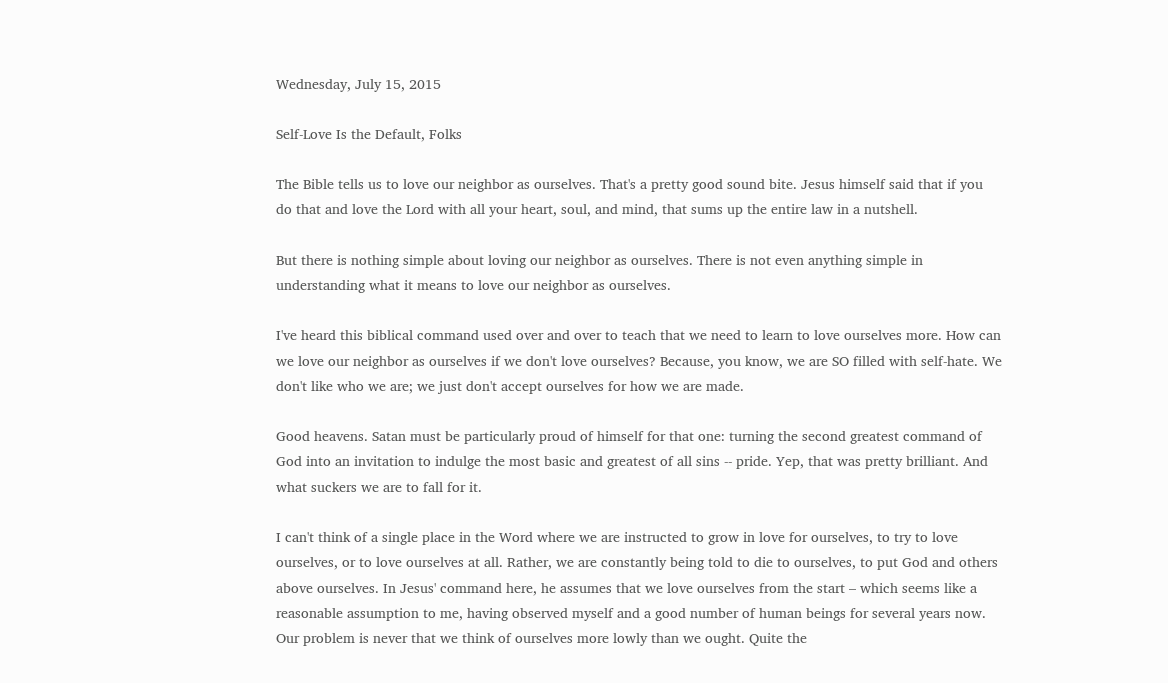Wednesday, July 15, 2015

Self-Love Is the Default, Folks

The Bible tells us to love our neighbor as ourselves. That's a pretty good sound bite. Jesus himself said that if you do that and love the Lord with all your heart, soul, and mind, that sums up the entire law in a nutshell.

But there is nothing simple about loving our neighbor as ourselves. There is not even anything simple in understanding what it means to love our neighbor as ourselves.

I've heard this biblical command used over and over to teach that we need to learn to love ourselves more. How can we love our neighbor as ourselves if we don't love ourselves? Because, you know, we are SO filled with self-hate. We don't like who we are; we just don't accept ourselves for how we are made.

Good heavens. Satan must be particularly proud of himself for that one: turning the second greatest command of God into an invitation to indulge the most basic and greatest of all sins -- pride. Yep, that was pretty brilliant. And what suckers we are to fall for it.

I can't think of a single place in the Word where we are instructed to grow in love for ourselves, to try to love ourselves, or to love ourselves at all. Rather, we are constantly being told to die to ourselves, to put God and others above ourselves. In Jesus' command here, he assumes that we love ourselves from the start – which seems like a reasonable assumption to me, having observed myself and a good number of human beings for several years now. Our problem is never that we think of ourselves more lowly than we ought. Quite the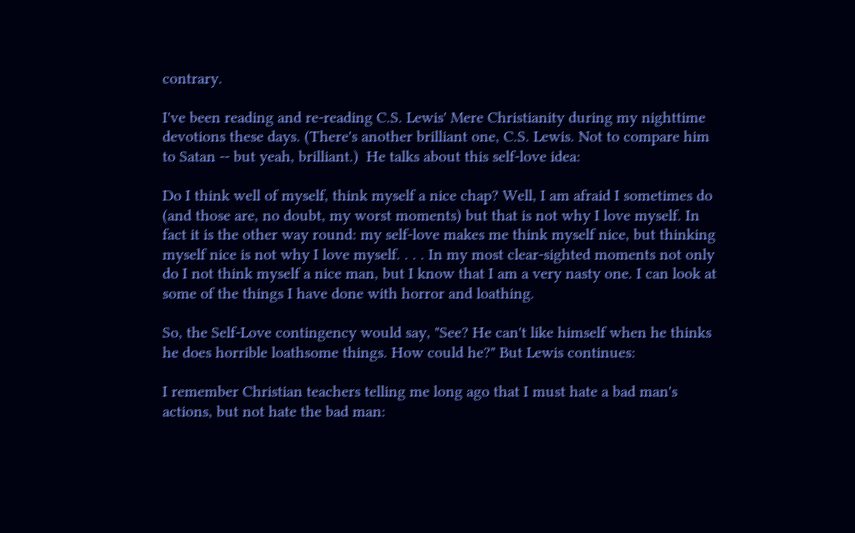contrary.

I've been reading and re-reading C.S. Lewis' Mere Christianity during my nighttime devotions these days. (There's another brilliant one, C.S. Lewis. Not to compare him to Satan -- but yeah, brilliant.)  He talks about this self-love idea:

Do I think well of myself, think myself a nice chap? Well, I am afraid I sometimes do (and those are, no doubt, my worst moments) but that is not why I love myself. In fact it is the other way round: my self-love makes me think myself nice, but thinking myself nice is not why I love myself. . . . In my most clear-sighted moments not only do I not think myself a nice man, but I know that I am a very nasty one. I can look at some of the things I have done with horror and loathing.

So, the Self-Love contingency would say, "See? He can't like himself when he thinks he does horrible loathsome things. How could he?" But Lewis continues:

I remember Christian teachers telling me long ago that I must hate a bad man's actions, but not hate the bad man: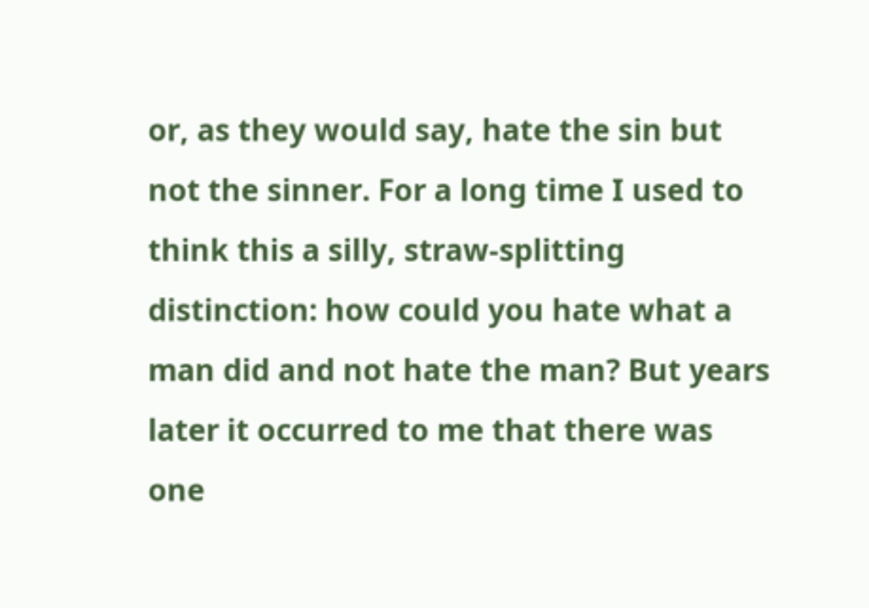or, as they would say, hate the sin but not the sinner. For a long time I used to think this a silly, straw-splitting distinction: how could you hate what a man did and not hate the man? But years later it occurred to me that there was one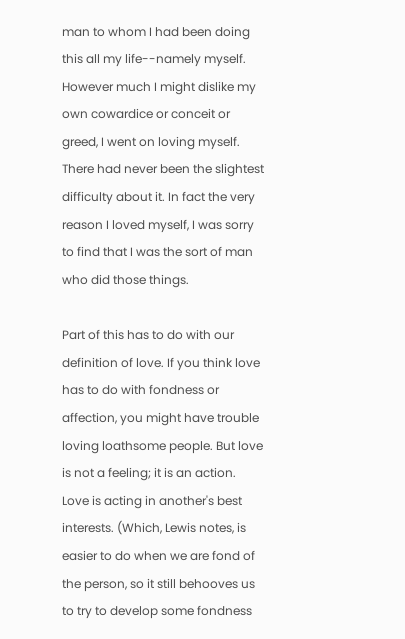man to whom I had been doing this all my life--namely myself. However much I might dislike my own cowardice or conceit or greed, I went on loving myself. There had never been the slightest difficulty about it. In fact the very reason I loved myself, I was sorry to find that I was the sort of man who did those things.

Part of this has to do with our definition of love. If you think love has to do with fondness or affection, you might have trouble loving loathsome people. But love is not a feeling; it is an action. Love is acting in another's best interests. (Which, Lewis notes, is easier to do when we are fond of the person, so it still behooves us to try to develop some fondness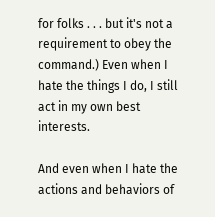for folks . . . but it's not a requirement to obey the command.) Even when I hate the things I do, I still act in my own best interests.

And even when I hate the actions and behaviors of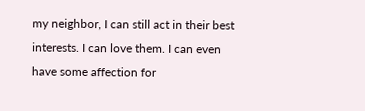my neighbor, I can still act in their best interests. I can love them. I can even have some affection for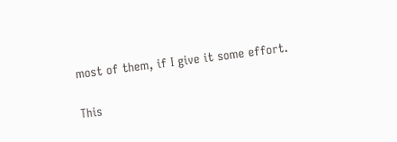most of them, if I give it some effort.

This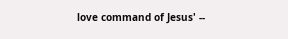love command of Jesus' --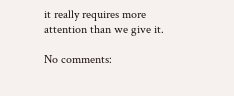it really requires more attention than we give it.

No comments: